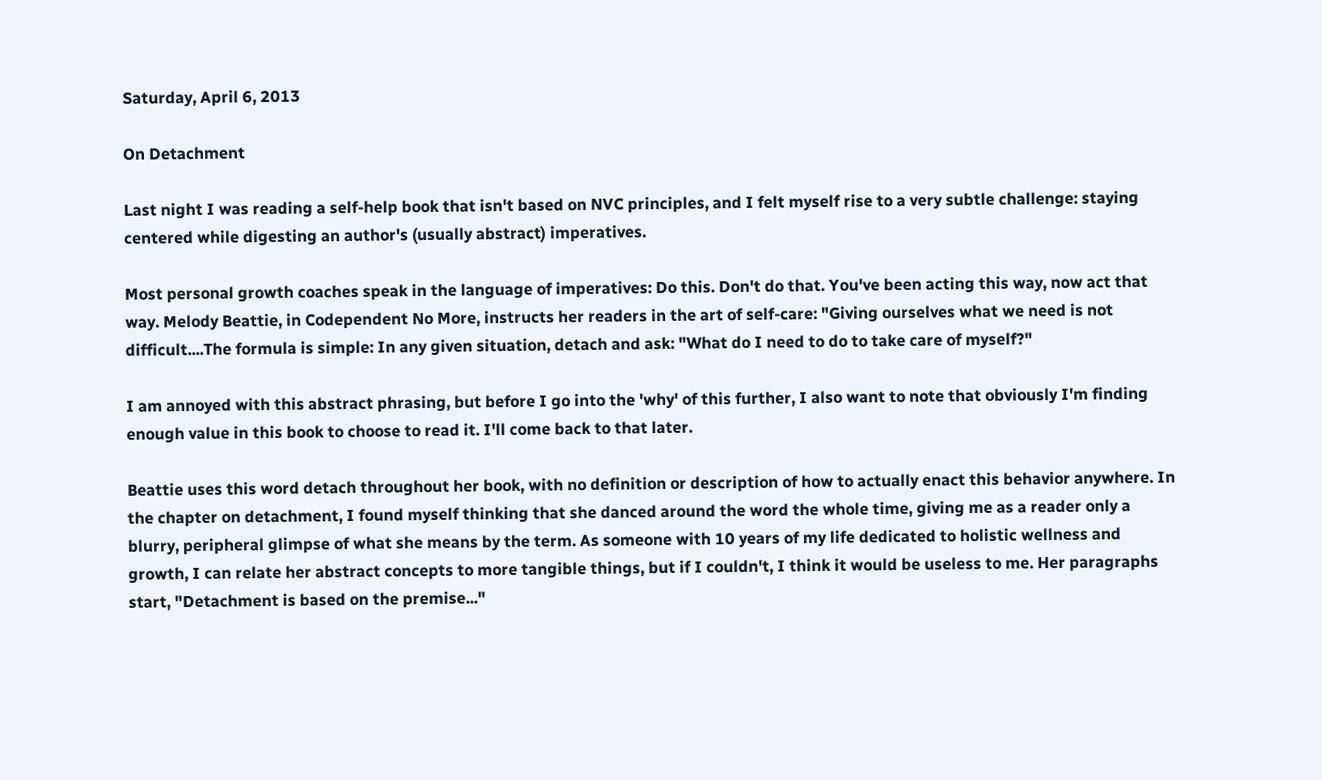Saturday, April 6, 2013

On Detachment

Last night I was reading a self-help book that isn't based on NVC principles, and I felt myself rise to a very subtle challenge: staying centered while digesting an author's (usually abstract) imperatives.

Most personal growth coaches speak in the language of imperatives: Do this. Don't do that. You've been acting this way, now act that way. Melody Beattie, in Codependent No More, instructs her readers in the art of self-care: "Giving ourselves what we need is not difficult....The formula is simple: In any given situation, detach and ask: "What do I need to do to take care of myself?"

I am annoyed with this abstract phrasing, but before I go into the 'why' of this further, I also want to note that obviously I'm finding enough value in this book to choose to read it. I'll come back to that later.

Beattie uses this word detach throughout her book, with no definition or description of how to actually enact this behavior anywhere. In the chapter on detachment, I found myself thinking that she danced around the word the whole time, giving me as a reader only a blurry, peripheral glimpse of what she means by the term. As someone with 10 years of my life dedicated to holistic wellness and growth, I can relate her abstract concepts to more tangible things, but if I couldn't, I think it would be useless to me. Her paragraphs start, "Detachment is based on the premise..."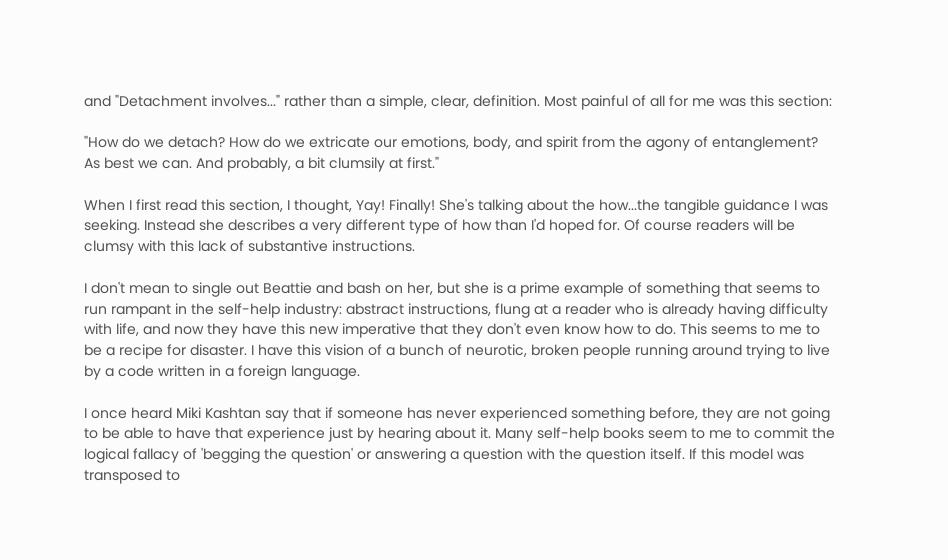and "Detachment involves..." rather than a simple, clear, definition. Most painful of all for me was this section:

"How do we detach? How do we extricate our emotions, body, and spirit from the agony of entanglement? As best we can. And probably, a bit clumsily at first."

When I first read this section, I thought, Yay! Finally! She's talking about the how...the tangible guidance I was seeking. Instead she describes a very different type of how than I'd hoped for. Of course readers will be clumsy with this lack of substantive instructions.

I don't mean to single out Beattie and bash on her, but she is a prime example of something that seems to run rampant in the self-help industry: abstract instructions, flung at a reader who is already having difficulty with life, and now they have this new imperative that they don't even know how to do. This seems to me to be a recipe for disaster. I have this vision of a bunch of neurotic, broken people running around trying to live by a code written in a foreign language.

I once heard Miki Kashtan say that if someone has never experienced something before, they are not going to be able to have that experience just by hearing about it. Many self-help books seem to me to commit the logical fallacy of 'begging the question' or answering a question with the question itself. If this model was transposed to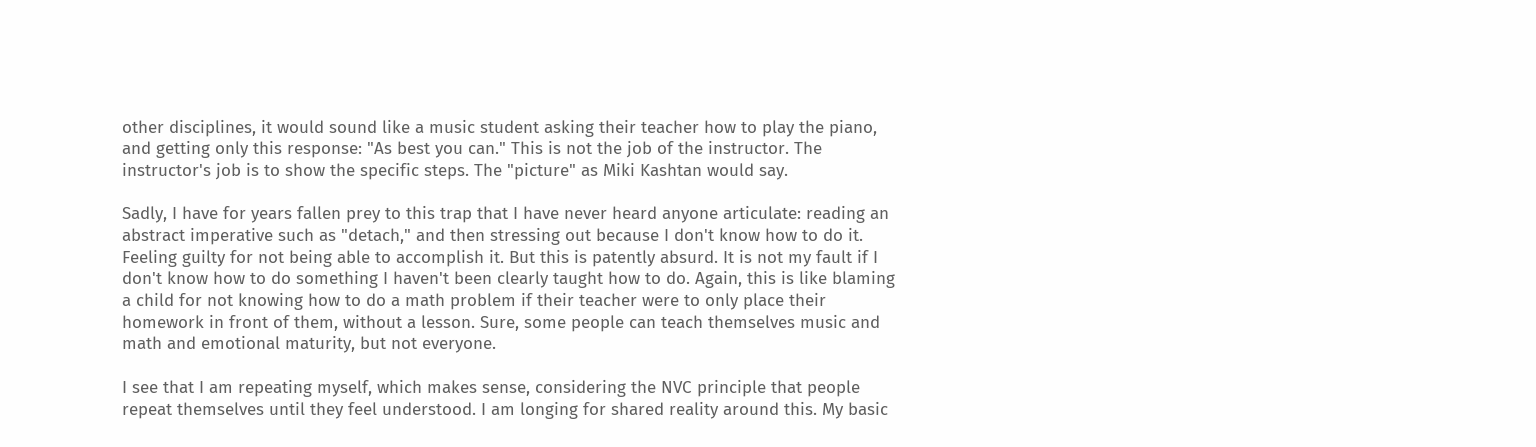other disciplines, it would sound like a music student asking their teacher how to play the piano, and getting only this response: "As best you can." This is not the job of the instructor. The instructor's job is to show the specific steps. The "picture" as Miki Kashtan would say.

Sadly, I have for years fallen prey to this trap that I have never heard anyone articulate: reading an abstract imperative such as "detach," and then stressing out because I don't know how to do it. Feeling guilty for not being able to accomplish it. But this is patently absurd. It is not my fault if I don't know how to do something I haven't been clearly taught how to do. Again, this is like blaming a child for not knowing how to do a math problem if their teacher were to only place their homework in front of them, without a lesson. Sure, some people can teach themselves music and math and emotional maturity, but not everyone.

I see that I am repeating myself, which makes sense, considering the NVC principle that people repeat themselves until they feel understood. I am longing for shared reality around this. My basic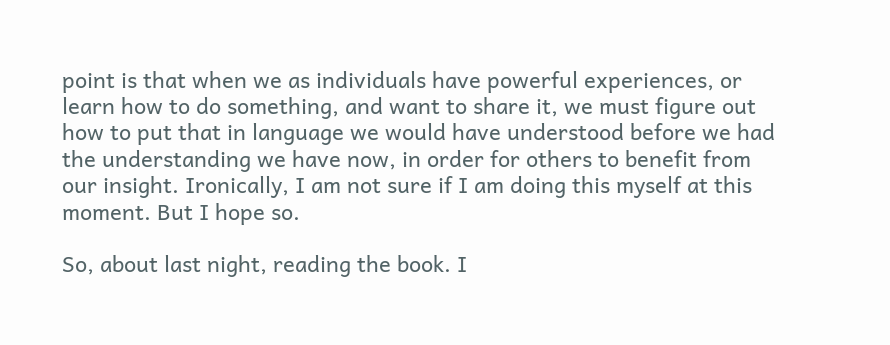point is that when we as individuals have powerful experiences, or learn how to do something, and want to share it, we must figure out how to put that in language we would have understood before we had the understanding we have now, in order for others to benefit from our insight. Ironically, I am not sure if I am doing this myself at this moment. But I hope so.

So, about last night, reading the book. I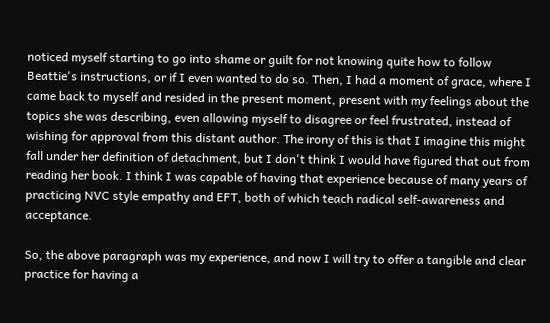noticed myself starting to go into shame or guilt for not knowing quite how to follow Beattie's instructions, or if I even wanted to do so. Then, I had a moment of grace, where I came back to myself and resided in the present moment, present with my feelings about the topics she was describing, even allowing myself to disagree or feel frustrated, instead of wishing for approval from this distant author. The irony of this is that I imagine this might fall under her definition of detachment, but I don't think I would have figured that out from reading her book. I think I was capable of having that experience because of many years of practicing NVC style empathy and EFT, both of which teach radical self-awareness and acceptance.

So, the above paragraph was my experience, and now I will try to offer a tangible and clear practice for having a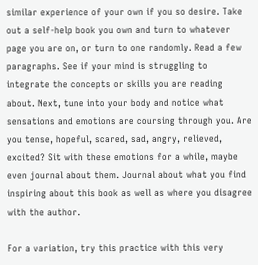similar experience of your own if you so desire. Take out a self-help book you own and turn to whatever page you are on, or turn to one randomly. Read a few paragraphs. See if your mind is struggling to integrate the concepts or skills you are reading about. Next, tune into your body and notice what sensations and emotions are coursing through you. Are you tense, hopeful, scared, sad, angry, relieved, excited? Sit with these emotions for a while, maybe even journal about them. Journal about what you find inspiring about this book as well as where you disagree with the author.

For a variation, try this practice with this very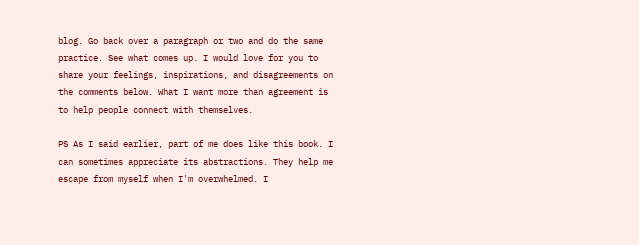blog. Go back over a paragraph or two and do the same practice. See what comes up. I would love for you to share your feelings, inspirations, and disagreements on the comments below. What I want more than agreement is to help people connect with themselves.

PS As I said earlier, part of me does like this book. I can sometimes appreciate its abstractions. They help me escape from myself when I'm overwhelmed. I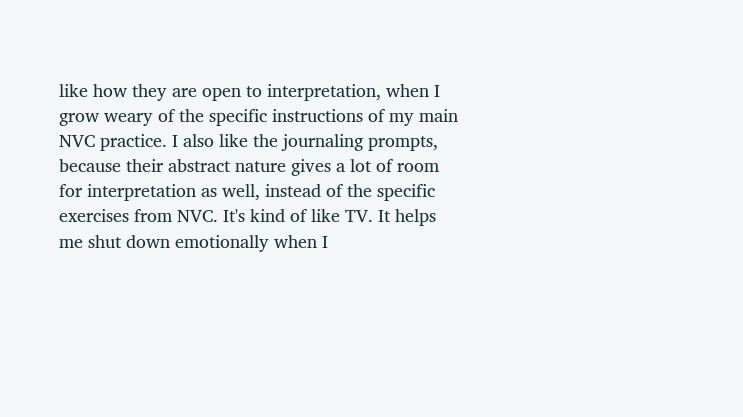like how they are open to interpretation, when I grow weary of the specific instructions of my main NVC practice. I also like the journaling prompts, because their abstract nature gives a lot of room for interpretation as well, instead of the specific exercises from NVC. It's kind of like TV. It helps me shut down emotionally when I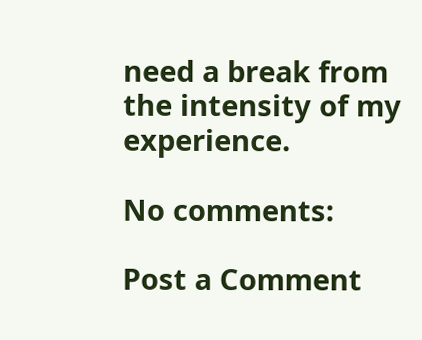need a break from the intensity of my experience.

No comments:

Post a Comment